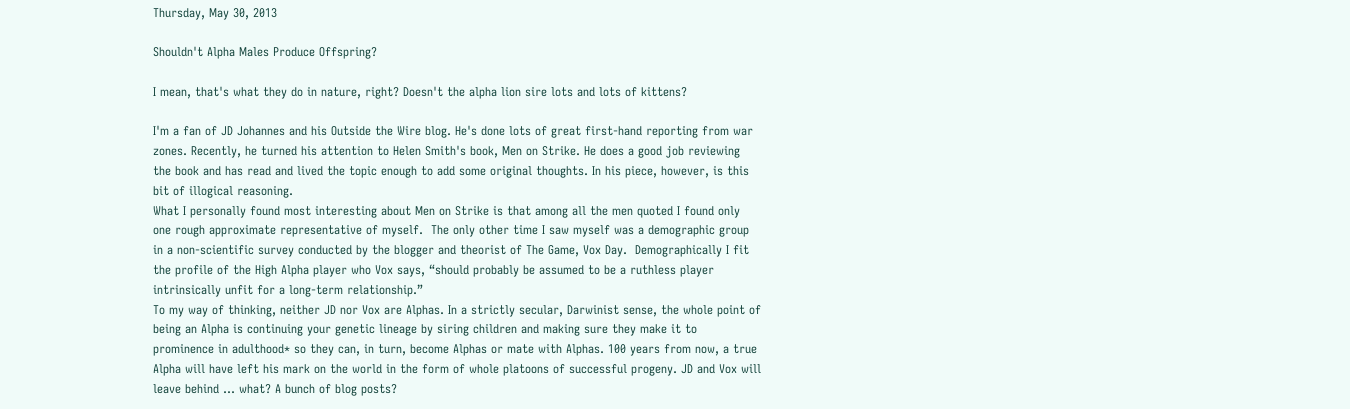Thursday, May 30, 2013

Shouldn't Alpha Males Produce Offspring?

I mean, that's what they do in nature, right? Doesn't the alpha lion sire lots and lots of kittens?

I'm a fan of JD Johannes and his Outside the Wire blog. He's done lots of great first-hand reporting from war zones. Recently, he turned his attention to Helen Smith's book, Men on Strike. He does a good job reviewing the book and has read and lived the topic enough to add some original thoughts. In his piece, however, is this bit of illogical reasoning.
What I personally found most interesting about Men on Strike is that among all the men quoted I found only one rough approximate representative of myself.  The only other time I saw myself was a demographic group in a non-scientific survey conducted by the blogger and theorist of The Game, Vox Day.  Demographically I fit the profile of the High Alpha player who Vox says, “should probably be assumed to be a ruthless player intrinsically unfit for a long-term relationship.”
To my way of thinking, neither JD nor Vox are Alphas. In a strictly secular, Darwinist sense, the whole point of being an Alpha is continuing your genetic lineage by siring children and making sure they make it to prominence in adulthood* so they can, in turn, become Alphas or mate with Alphas. 100 years from now, a true Alpha will have left his mark on the world in the form of whole platoons of successful progeny. JD and Vox will leave behind ... what? A bunch of blog posts?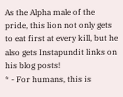As the Alpha male of the pride, this lion not only gets to eat first at every kill, but he also gets Instapundit links on his blog posts!
* - For humans, this is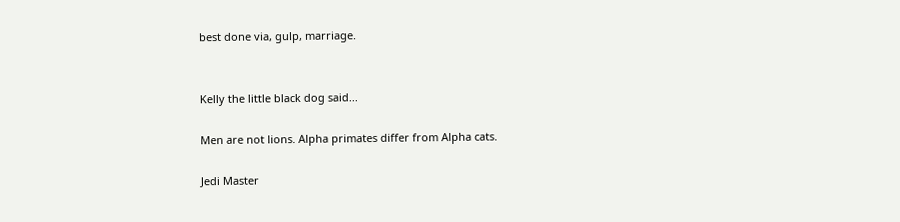best done via, gulp, marriage.


Kelly the little black dog said...

Men are not lions. Alpha primates differ from Alpha cats.

Jedi Master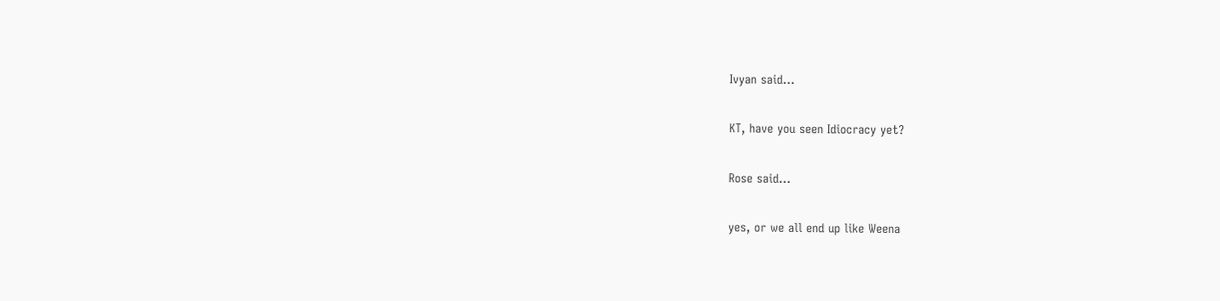Ivyan said...

KT, have you seen Idiocracy yet?

Rose said...

yes, or we all end up like Weena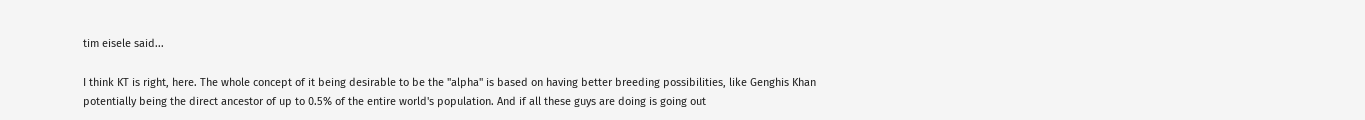tim eisele said...

I think KT is right, here. The whole concept of it being desirable to be the "alpha" is based on having better breeding possibilities, like Genghis Khan potentially being the direct ancestor of up to 0.5% of the entire world's population. And if all these guys are doing is going out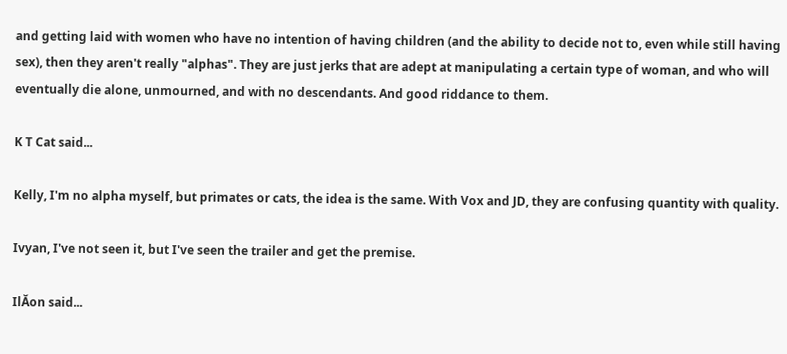and getting laid with women who have no intention of having children (and the ability to decide not to, even while still having sex), then they aren't really "alphas". They are just jerks that are adept at manipulating a certain type of woman, and who will eventually die alone, unmourned, and with no descendants. And good riddance to them.

K T Cat said...

Kelly, I'm no alpha myself, but primates or cats, the idea is the same. With Vox and JD, they are confusing quantity with quality.

Ivyan, I've not seen it, but I've seen the trailer and get the premise.

IlĂon said...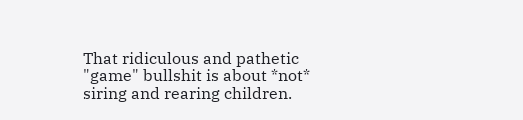That ridiculous and pathetic "game" bullshit is about *not* siring and rearing children.